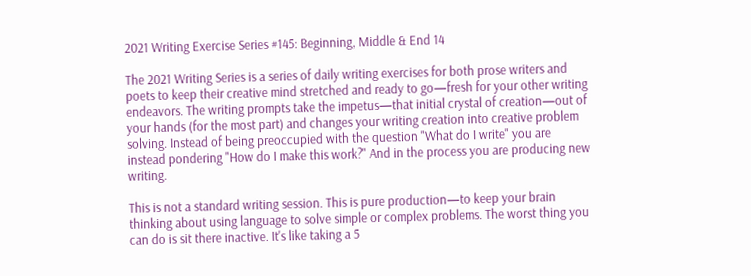2021 Writing Exercise Series #145: Beginning, Middle & End 14

The 2021 Writing Series is a series of daily writing exercises for both prose writers and poets to keep their creative mind stretched and ready to go—fresh for your other writing endeavors. The writing prompts take the impetus—that initial crystal of creation—out of your hands (for the most part) and changes your writing creation into creative problem solving. Instead of being preoccupied with the question "What do I write" you are instead pondering "How do I make this work?" And in the process you are producing new writing.

This is not a standard writing session. This is pure production—to keep your brain thinking about using language to solve simple or complex problems. The worst thing you can do is sit there inactive. It's like taking a 5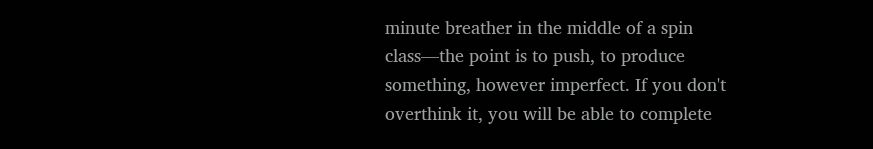minute breather in the middle of a spin class—the point is to push, to produce something, however imperfect. If you don't overthink it, you will be able to complete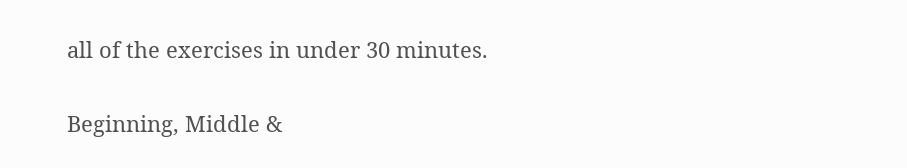all of the exercises in under 30 minutes.

Beginning, Middle &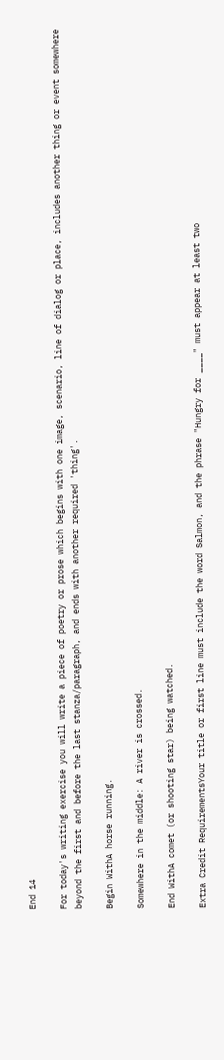End 14

For today's writing exercise you will write a piece of poetry or prose which begins with one image, scenario, line of dialog or place, includes another thing or event somewhere beyond the first and before the last stanza/paragraph, and ends with another required 'thing'.

Begin WithA horse running.

Somewhere in the middle: A river is crossed.

End WithA comet (or shooting star) being watched.

Extra Credit RequirementsYour title or first line must include the word Salmon, and the phrase "Hungry for ____" must appear at least two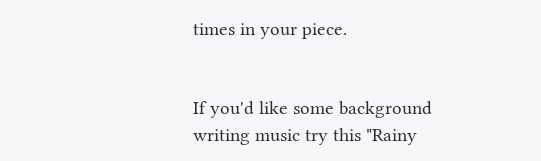times in your piece.


If you'd like some background writing music try this "Rainy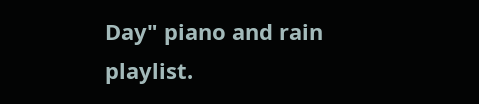Day" piano and rain playlist.